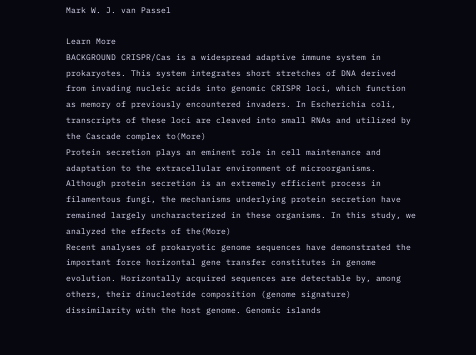Mark W. J. van Passel

Learn More
BACKGROUND CRISPR/Cas is a widespread adaptive immune system in prokaryotes. This system integrates short stretches of DNA derived from invading nucleic acids into genomic CRISPR loci, which function as memory of previously encountered invaders. In Escherichia coli, transcripts of these loci are cleaved into small RNAs and utilized by the Cascade complex to(More)
Protein secretion plays an eminent role in cell maintenance and adaptation to the extracellular environment of microorganisms. Although protein secretion is an extremely efficient process in filamentous fungi, the mechanisms underlying protein secretion have remained largely uncharacterized in these organisms. In this study, we analyzed the effects of the(More)
Recent analyses of prokaryotic genome sequences have demonstrated the important force horizontal gene transfer constitutes in genome evolution. Horizontally acquired sequences are detectable by, among others, their dinucleotide composition (genome signature) dissimilarity with the host genome. Genomic islands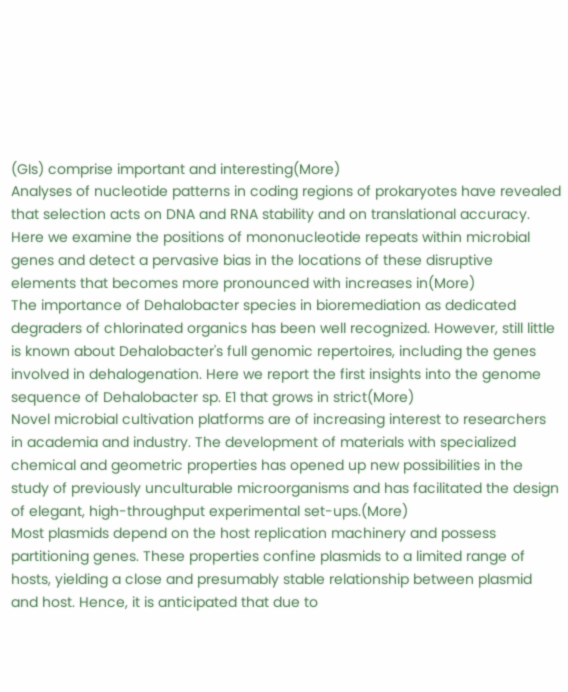(GIs) comprise important and interesting(More)
Analyses of nucleotide patterns in coding regions of prokaryotes have revealed that selection acts on DNA and RNA stability and on translational accuracy. Here we examine the positions of mononucleotide repeats within microbial genes and detect a pervasive bias in the locations of these disruptive elements that becomes more pronounced with increases in(More)
The importance of Dehalobacter species in bioremediation as dedicated degraders of chlorinated organics has been well recognized. However, still little is known about Dehalobacter's full genomic repertoires, including the genes involved in dehalogenation. Here we report the first insights into the genome sequence of Dehalobacter sp. E1 that grows in strict(More)
Novel microbial cultivation platforms are of increasing interest to researchers in academia and industry. The development of materials with specialized chemical and geometric properties has opened up new possibilities in the study of previously unculturable microorganisms and has facilitated the design of elegant, high-throughput experimental set-ups.(More)
Most plasmids depend on the host replication machinery and possess partitioning genes. These properties confine plasmids to a limited range of hosts, yielding a close and presumably stable relationship between plasmid and host. Hence, it is anticipated that due to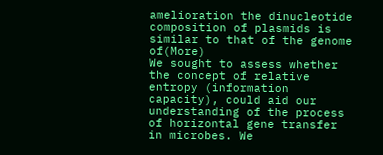amelioration the dinucleotide composition of plasmids is similar to that of the genome of(More)
We sought to assess whether the concept of relative entropy (information capacity), could aid our understanding of the process of horizontal gene transfer in microbes. We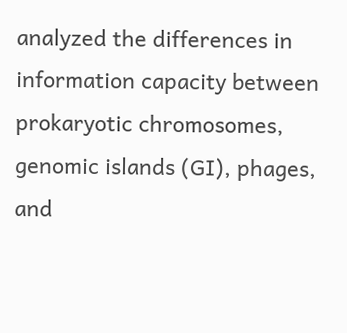analyzed the differences in information capacity between prokaryotic chromosomes, genomic islands (GI), phages, and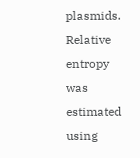plasmids. Relative entropy was estimated using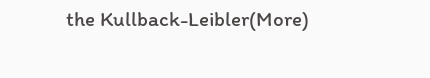the Kullback-Leibler(More)